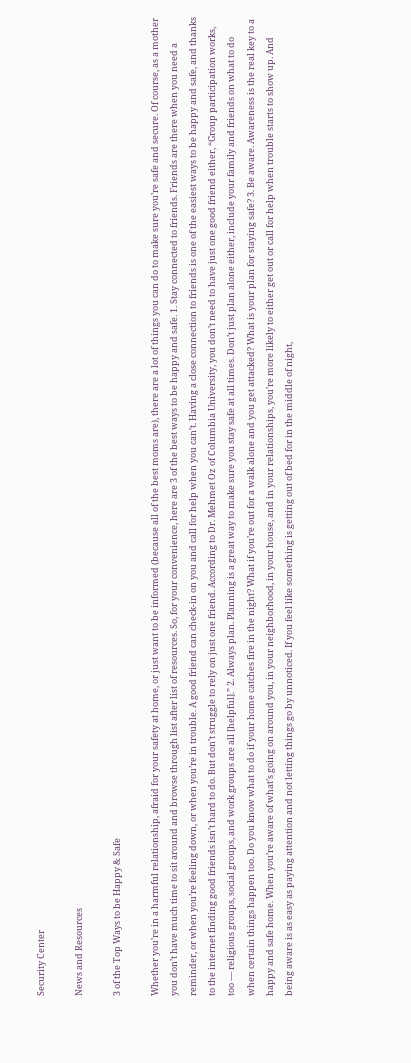Security Center

News and Resources

3 of the Top Ways to be Happy & Safe

Whether you’re in a harmful relationship, afraid for your safety at home, or just want to be informed (because all of the best moms are), there are a lot of things you can do to make sure you’re safe and secure. Of course, as a mother you don’t have much time to sit around and browse through list after list of resources. So, for your convenience, here are 3 of the best ways to be happy and safe. 1. Stay connected to friends. Friends are there when you need a reminder, or when you’re feeling down, or when you’re in trouble. A good friend can check-in on you and call for help when you can’t. Having a close connection to friends is one of the easiest ways to be happy and safe, and thanks to the internet finding good friends isn’t hard to do. But don’t struggle to rely on just one friend. According to Dr. Mehmet Oz of Columbia University, you don’t need to have just one good friend either, “Group participation works, too — religious groups, social groups, and work groups are all [helpful].” 2. Always plan. Planning is a great way to make sure you stay safe at all times. Don’t just plan alone either, include your family and friends on what to do when certain things happen too. Do you know what to do if your home catches fire in the night? What if you’re out for a walk alone and you get attacked? What is your plan for staying safe? 3. Be aware. Awareness is the real key to a happy and safe home. When you’re aware of what’s going on around you, in your neighborhood, in your house, and in your relationships, you’re more likely to either get out or call for help when trouble starts to show up. And being aware is as easy as paying attention and not letting things go by unnoticed. If you feel like something is getting out of bed for in the middle of night,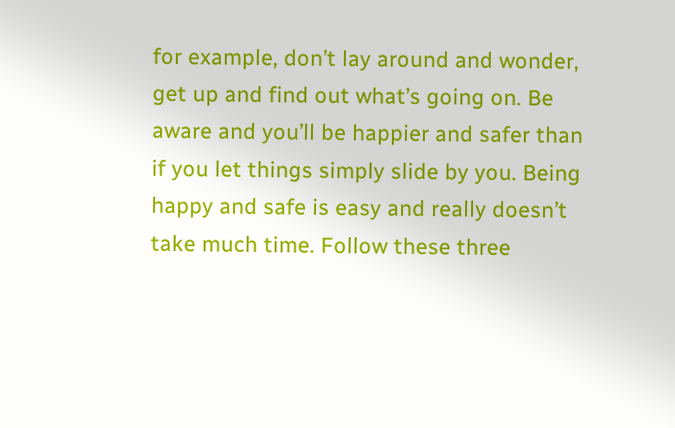for example, don’t lay around and wonder, get up and find out what’s going on. Be aware and you’ll be happier and safer than if you let things simply slide by you. Being happy and safe is easy and really doesn’t take much time. Follow these three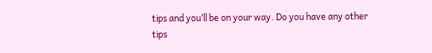tips and you’ll be on your way. Do you have any other tips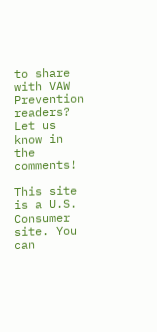to share with VAW Prevention readers? Let us know in the comments!

This site is a U.S. Consumer site. You can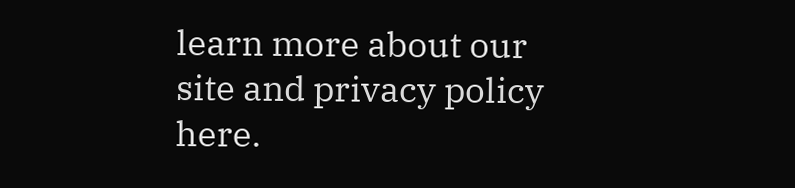learn more about our site and privacy policy here.